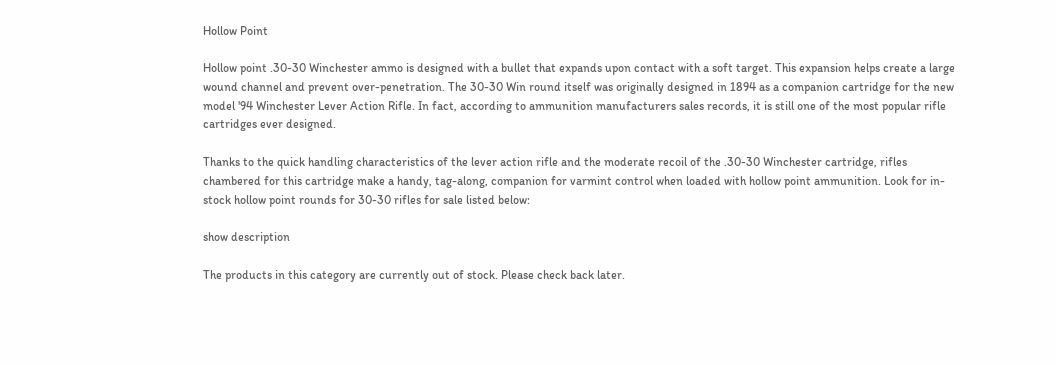Hollow Point

Hollow point .30-30 Winchester ammo is designed with a bullet that expands upon contact with a soft target. This expansion helps create a large wound channel and prevent over-penetration. The 30-30 Win round itself was originally designed in 1894 as a companion cartridge for the new model '94 Winchester Lever Action Rifle. In fact, according to ammunition manufacturers sales records, it is still one of the most popular rifle cartridges ever designed.

Thanks to the quick handling characteristics of the lever action rifle and the moderate recoil of the .30-30 Winchester cartridge, rifles chambered for this cartridge make a handy, tag-along, companion for varmint control when loaded with hollow point ammunition. Look for in-stock hollow point rounds for 30-30 rifles for sale listed below:

show description

The products in this category are currently out of stock. Please check back later.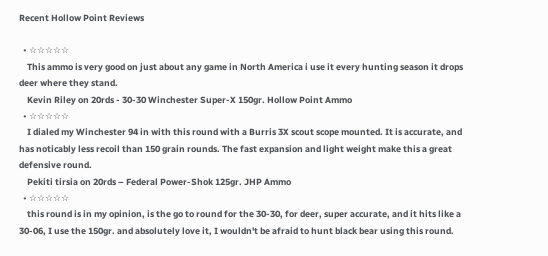Recent Hollow Point Reviews

  • ☆☆☆☆☆
    This ammo is very good on just about any game in North America i use it every hunting season it drops deer where they stand.
    Kevin Riley on 20rds - 30-30 Winchester Super-X 150gr. Hollow Point Ammo
  • ☆☆☆☆☆
    I dialed my Winchester 94 in with this round with a Burris 3X scout scope mounted. It is accurate, and has noticably less recoil than 150 grain rounds. The fast expansion and light weight make this a great defensive round.
    Pekiti tirsia on 20rds – Federal Power-Shok 125gr. JHP Ammo
  • ☆☆☆☆☆
    this round is in my opinion, is the go to round for the 30-30, for deer, super accurate, and it hits like a 30-06, I use the 150gr. and absolutely love it, I wouldn't be afraid to hunt black bear using this round.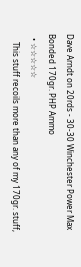Dave Arndt on 20rds - 30-30 Winchester Power Max Bonded 170gr. PHP Ammo
  • ☆☆☆☆☆
    This stuff recoils more than any of my 170gr. stuff,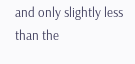and only slightly less than the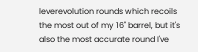leverevolution rounds which recoils the most out of my 16" barrel, but it's also the most accurate round I've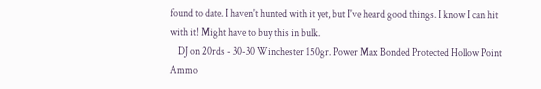found to date. I haven't hunted with it yet, but I've heard good things. I know I can hit with it! Might have to buy this in bulk.
    DJ on 20rds - 30-30 Winchester 150gr. Power Max Bonded Protected Hollow Point Ammo